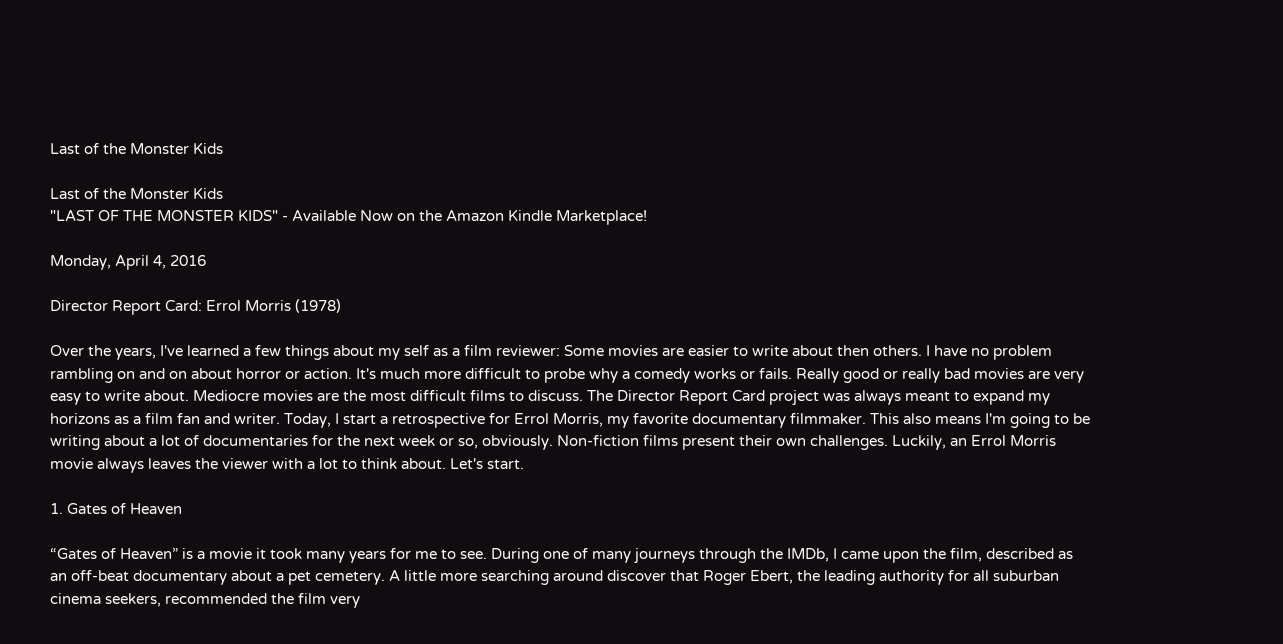Last of the Monster Kids

Last of the Monster Kids
"LAST OF THE MONSTER KIDS" - Available Now on the Amazon Kindle Marketplace!

Monday, April 4, 2016

Director Report Card: Errol Morris (1978)

Over the years, I've learned a few things about my self as a film reviewer: Some movies are easier to write about then others. I have no problem rambling on and on about horror or action. It's much more difficult to probe why a comedy works or fails. Really good or really bad movies are very easy to write about. Mediocre movies are the most difficult films to discuss. The Director Report Card project was always meant to expand my horizons as a film fan and writer. Today, I start a retrospective for Errol Morris, my favorite documentary filmmaker. This also means I'm going to be writing about a lot of documentaries for the next week or so, obviously. Non-fiction films present their own challenges. Luckily, an Errol Morris movie always leaves the viewer with a lot to think about. Let's start.

1. Gates of Heaven

“Gates of Heaven” is a movie it took many years for me to see. During one of many journeys through the IMDb, I came upon the film, described as an off-beat documentary about a pet cemetery. A little more searching around discover that Roger Ebert, the leading authority for all suburban cinema seekers, recommended the film very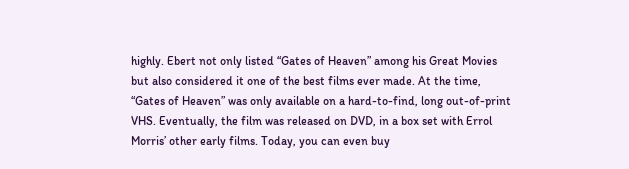highly. Ebert not only listed “Gates of Heaven” among his Great Movies but also considered it one of the best films ever made. At the time, “Gates of Heaven” was only available on a hard-to-find, long out-of-print VHS. Eventually, the film was released on DVD, in a box set with Errol Morris’ other early films. Today, you can even buy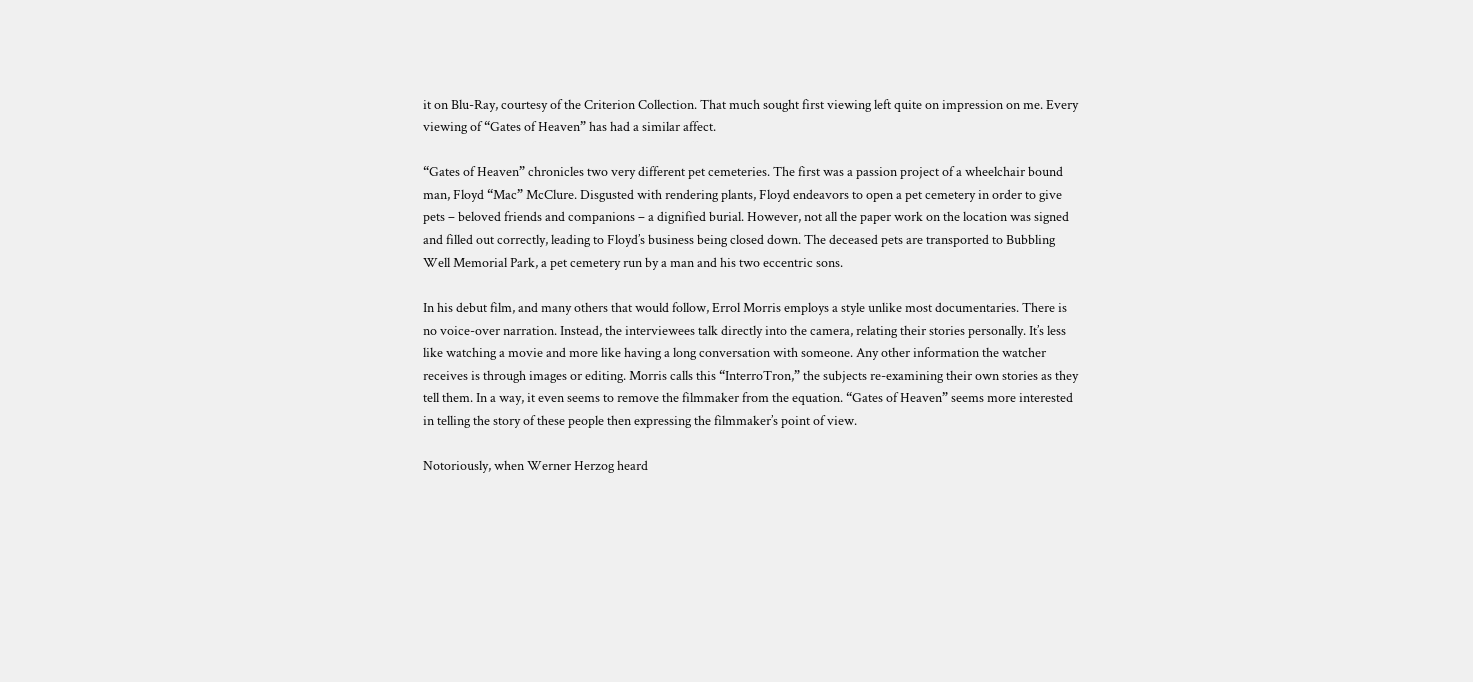it on Blu-Ray, courtesy of the Criterion Collection. That much sought first viewing left quite on impression on me. Every viewing of “Gates of Heaven” has had a similar affect.

“Gates of Heaven” chronicles two very different pet cemeteries. The first was a passion project of a wheelchair bound man, Floyd “Mac” McClure. Disgusted with rendering plants, Floyd endeavors to open a pet cemetery in order to give pets – beloved friends and companions – a dignified burial. However, not all the paper work on the location was signed and filled out correctly, leading to Floyd’s business being closed down. The deceased pets are transported to Bubbling Well Memorial Park, a pet cemetery run by a man and his two eccentric sons.

In his debut film, and many others that would follow, Errol Morris employs a style unlike most documentaries. There is no voice-over narration. Instead, the interviewees talk directly into the camera, relating their stories personally. It’s less like watching a movie and more like having a long conversation with someone. Any other information the watcher receives is through images or editing. Morris calls this “InterroTron,” the subjects re-examining their own stories as they tell them. In a way, it even seems to remove the filmmaker from the equation. “Gates of Heaven” seems more interested in telling the story of these people then expressing the filmmaker’s point of view.

Notoriously, when Werner Herzog heard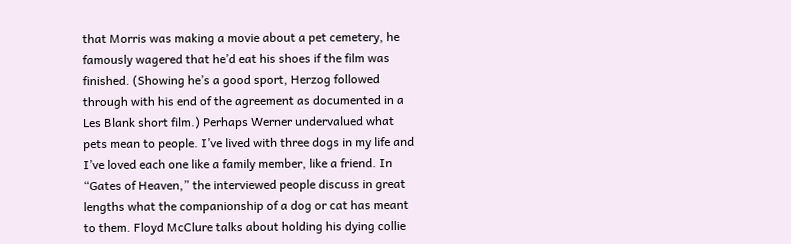that Morris was making a movie about a pet cemetery, he famously wagered that he’d eat his shoes if the film was finished. (Showing he’s a good sport, Herzog followed through with his end of the agreement as documented in a Les Blank short film.) Perhaps Werner undervalued what pets mean to people. I’ve lived with three dogs in my life and I’ve loved each one like a family member, like a friend. In “Gates of Heaven,” the interviewed people discuss in great lengths what the companionship of a dog or cat has meant to them. Floyd McClure talks about holding his dying collie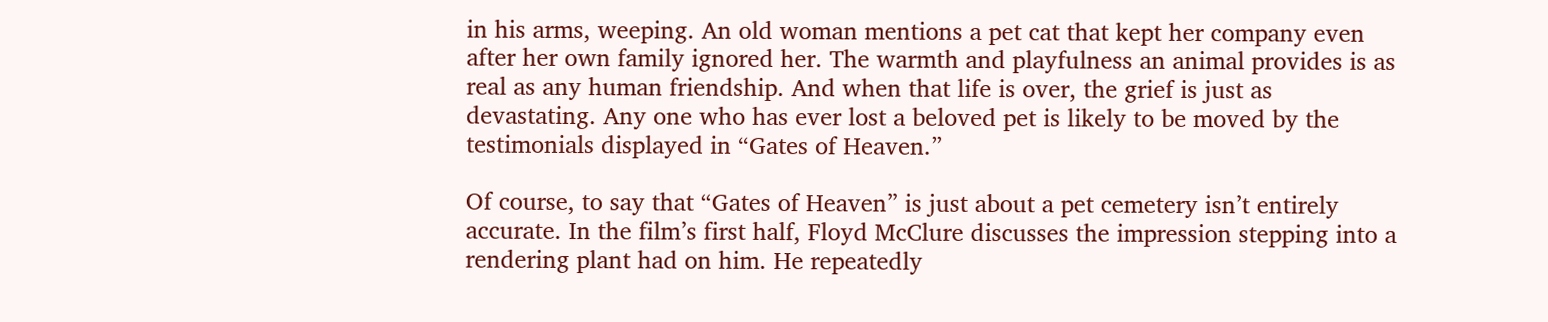in his arms, weeping. An old woman mentions a pet cat that kept her company even after her own family ignored her. The warmth and playfulness an animal provides is as real as any human friendship. And when that life is over, the grief is just as devastating. Any one who has ever lost a beloved pet is likely to be moved by the testimonials displayed in “Gates of Heaven.”

Of course, to say that “Gates of Heaven” is just about a pet cemetery isn’t entirely accurate. In the film’s first half, Floyd McClure discusses the impression stepping into a rendering plant had on him. He repeatedly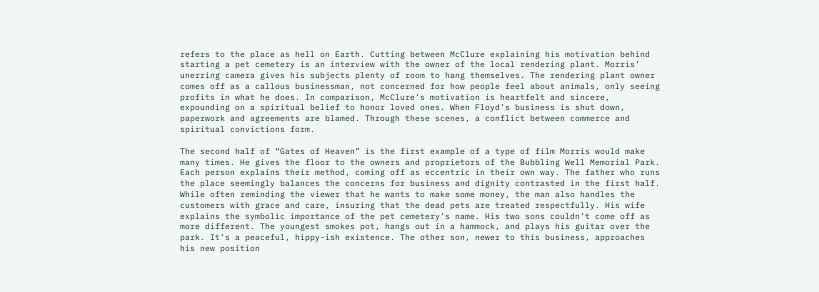refers to the place as hell on Earth. Cutting between McClure explaining his motivation behind starting a pet cemetery is an interview with the owner of the local rendering plant. Morris’ unerring camera gives his subjects plenty of room to hang themselves. The rendering plant owner comes off as a callous businessman, not concerned for how people feel about animals, only seeing profits in what he does. In comparison, McClure’s motivation is heartfelt and sincere, expounding on a spiritual belief to honor loved ones. When Floyd’s business is shut down, paperwork and agreements are blamed. Through these scenes, a conflict between commerce and spiritual convictions form.

The second half of “Gates of Heaven” is the first example of a type of film Morris would make many times. He gives the floor to the owners and proprietors of the Bubbling Well Memorial Park. Each person explains their method, coming off as eccentric in their own way. The father who runs the place seemingly balances the concerns for business and dignity contrasted in the first half. While often reminding the viewer that he wants to make some money, the man also handles the customers with grace and care, insuring that the dead pets are treated respectfully. His wife explains the symbolic importance of the pet cemetery’s name. His two sons couldn’t come off as more different. The youngest smokes pot, hangs out in a hammock, and plays his guitar over the park. It’s a peaceful, hippy-ish existence. The other son, newer to this business, approaches his new position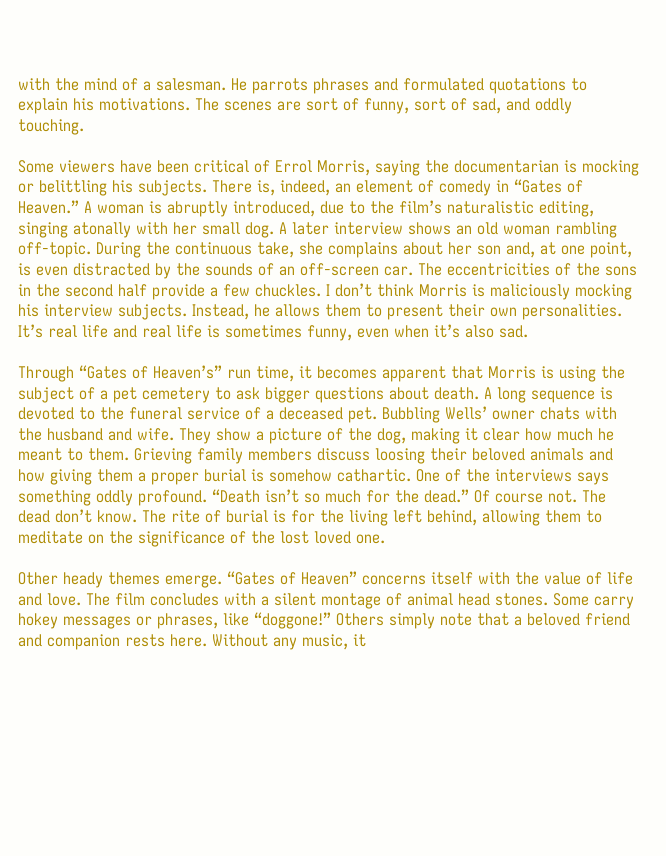with the mind of a salesman. He parrots phrases and formulated quotations to explain his motivations. The scenes are sort of funny, sort of sad, and oddly touching.

Some viewers have been critical of Errol Morris, saying the documentarian is mocking or belittling his subjects. There is, indeed, an element of comedy in “Gates of Heaven.” A woman is abruptly introduced, due to the film’s naturalistic editing, singing atonally with her small dog. A later interview shows an old woman rambling off-topic. During the continuous take, she complains about her son and, at one point, is even distracted by the sounds of an off-screen car. The eccentricities of the sons in the second half provide a few chuckles. I don’t think Morris is maliciously mocking his interview subjects. Instead, he allows them to present their own personalities. It’s real life and real life is sometimes funny, even when it’s also sad.

Through “Gates of Heaven’s” run time, it becomes apparent that Morris is using the subject of a pet cemetery to ask bigger questions about death. A long sequence is devoted to the funeral service of a deceased pet. Bubbling Wells’ owner chats with the husband and wife. They show a picture of the dog, making it clear how much he meant to them. Grieving family members discuss loosing their beloved animals and how giving them a proper burial is somehow cathartic. One of the interviews says something oddly profound. “Death isn’t so much for the dead.” Of course not. The dead don’t know. The rite of burial is for the living left behind, allowing them to meditate on the significance of the lost loved one.

Other heady themes emerge. “Gates of Heaven” concerns itself with the value of life and love. The film concludes with a silent montage of animal head stones. Some carry hokey messages or phrases, like “doggone!” Others simply note that a beloved friend and companion rests here. Without any music, it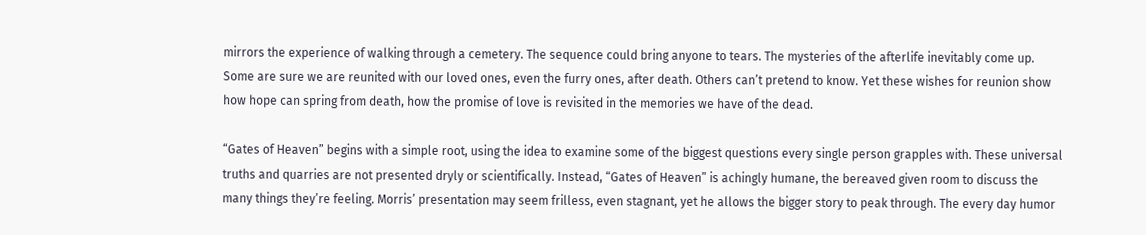mirrors the experience of walking through a cemetery. The sequence could bring anyone to tears. The mysteries of the afterlife inevitably come up. Some are sure we are reunited with our loved ones, even the furry ones, after death. Others can’t pretend to know. Yet these wishes for reunion show how hope can spring from death, how the promise of love is revisited in the memories we have of the dead.

“Gates of Heaven” begins with a simple root, using the idea to examine some of the biggest questions every single person grapples with. These universal truths and quarries are not presented dryly or scientifically. Instead, “Gates of Heaven” is achingly humane, the bereaved given room to discuss the many things they’re feeling. Morris’ presentation may seem frilless, even stagnant, yet he allows the bigger story to peak through. The every day humor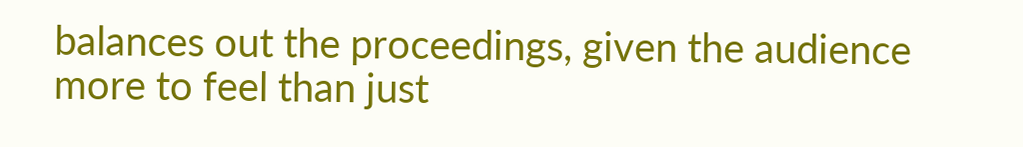balances out the proceedings, given the audience more to feel than just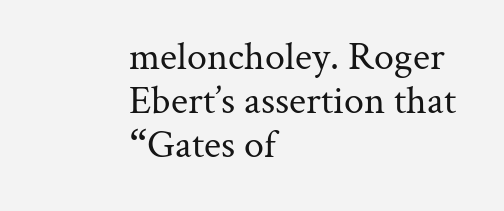meloncholey. Roger Ebert’s assertion that “Gates of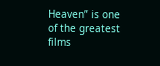Heaven” is one of the greatest films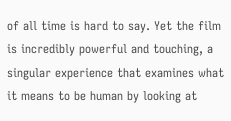of all time is hard to say. Yet the film is incredibly powerful and touching, a singular experience that examines what it means to be human by looking at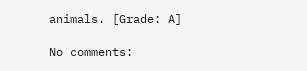animals. [Grade: A]

No comments: